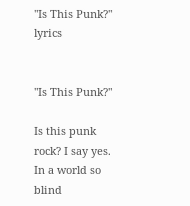"Is This Punk?" lyrics


"Is This Punk?"

Is this punk rock? I say yes.
In a world so blind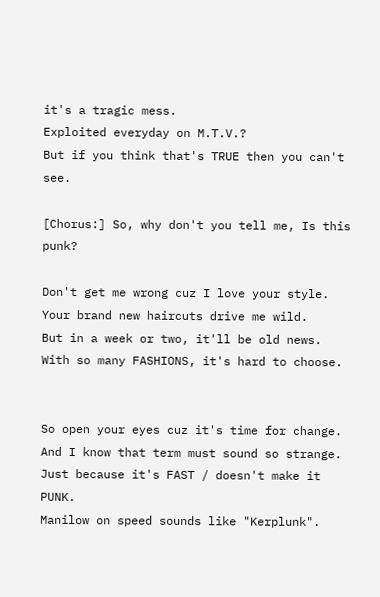it's a tragic mess.
Exploited everyday on M.T.V.?
But if you think that's TRUE then you can't see.

[Chorus:] So, why don't you tell me, Is this punk?

Don't get me wrong cuz I love your style.
Your brand new haircuts drive me wild.
But in a week or two, it'll be old news.
With so many FASHIONS, it's hard to choose.


So open your eyes cuz it's time for change.
And I know that term must sound so strange.
Just because it's FAST / doesn't make it PUNK.
Manilow on speed sounds like "Kerplunk".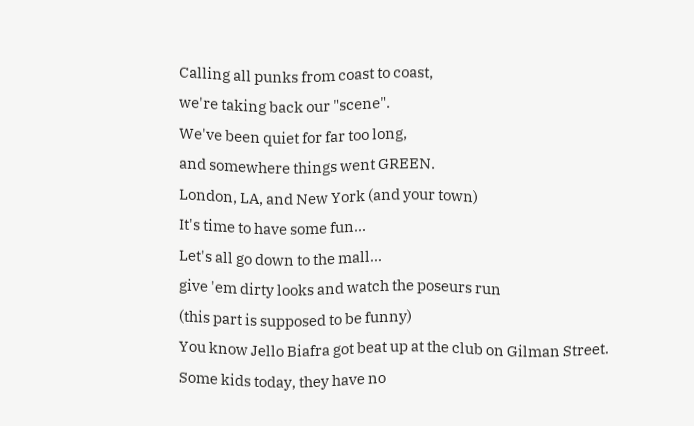Calling all punks from coast to coast,
we're taking back our "scene".
We've been quiet for far too long,
and somewhere things went GREEN.
London, LA, and New York (and your town)
It's time to have some fun...
Let's all go down to the mall...
give 'em dirty looks and watch the poseurs run
(this part is supposed to be funny)
You know Jello Biafra got beat up at the club on Gilman Street.
Some kids today, they have no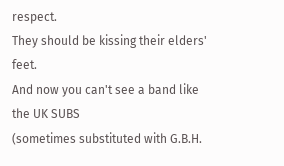respect.
They should be kissing their elders' feet.
And now you can't see a band like the UK SUBS
(sometimes substituted with G.B.H.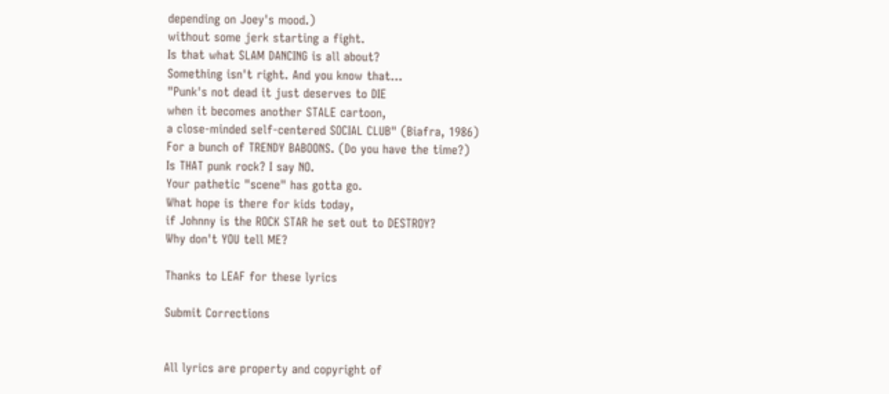depending on Joey's mood.)
without some jerk starting a fight.
Is that what SLAM DANCING is all about?
Something isn't right. And you know that...
"Punk's not dead it just deserves to DIE
when it becomes another STALE cartoon,
a close-minded self-centered SOCIAL CLUB" (Biafra, 1986)
For a bunch of TRENDY BABOONS. (Do you have the time?)
Is THAT punk rock? I say NO.
Your pathetic "scene" has gotta go.
What hope is there for kids today,
if Johnny is the ROCK STAR he set out to DESTROY?
Why don't YOU tell ME?

Thanks to LEAF for these lyrics

Submit Corrections


All lyrics are property and copyright of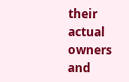their actual owners and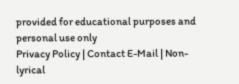provided for educational purposes and personal use only
Privacy Policy | Contact E-Mail | Non-lyrical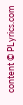content © PLyrics.com